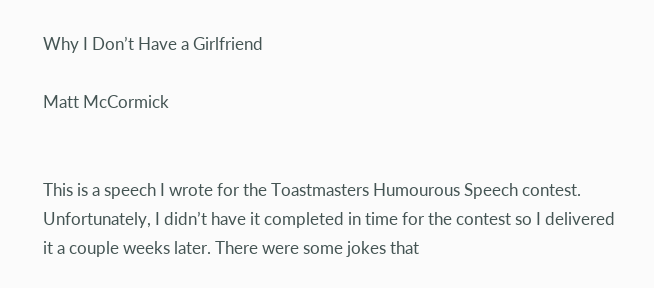Why I Don’t Have a Girlfriend

Matt McCormick


This is a speech I wrote for the Toastmasters Humourous Speech contest. Unfortunately, I didn’t have it completed in time for the contest so I delivered it a couple weeks later. There were some jokes that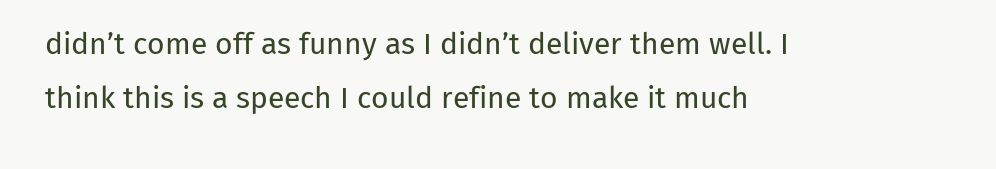didn’t come off as funny as I didn’t deliver them well. I think this is a speech I could refine to make it much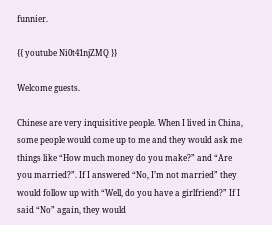funnier.

{{ youtube Ni0t41njZMQ }}

Welcome guests.

Chinese are very inquisitive people. When I lived in China, some people would come up to me and they would ask me things like “How much money do you make?” and “Are you married?”. If I answered “No, I’m not married” they would follow up with “Well, do you have a girlfriend?” If I said “No” again, they would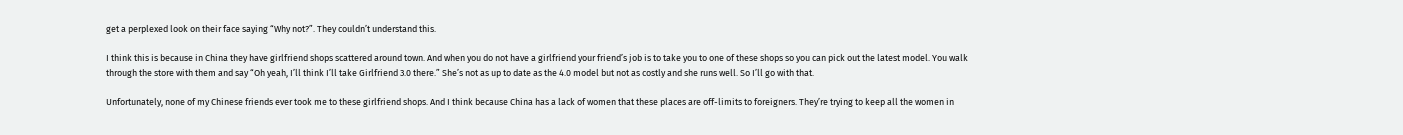get a perplexed look on their face saying “Why not?”. They couldn’t understand this.

I think this is because in China they have girlfriend shops scattered around town. And when you do not have a girlfriend your friend’s job is to take you to one of these shops so you can pick out the latest model. You walk through the store with them and say “Oh yeah, I’ll think I’ll take Girlfriend 3.0 there.” She’s not as up to date as the 4.0 model but not as costly and she runs well. So I’ll go with that.

Unfortunately, none of my Chinese friends ever took me to these girlfriend shops. And I think because China has a lack of women that these places are off-limits to foreigners. They’re trying to keep all the women in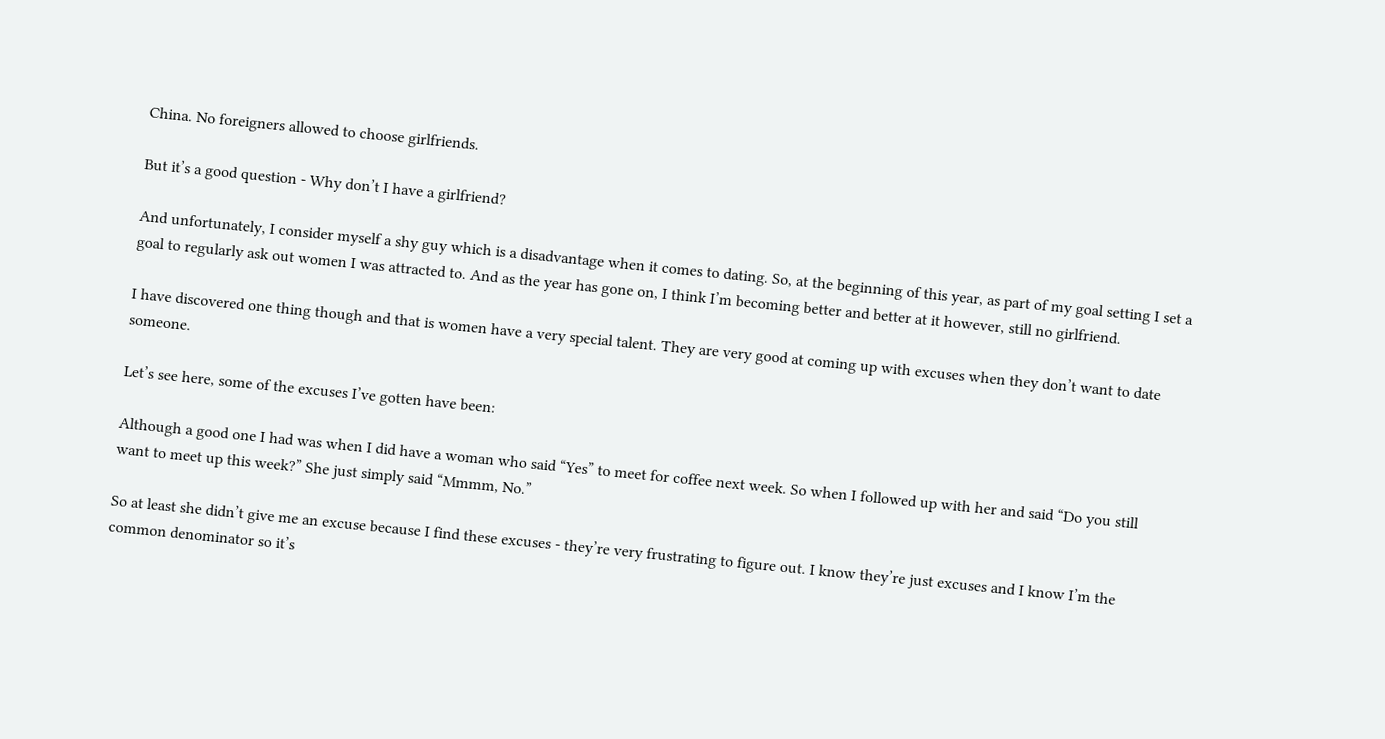China. No foreigners allowed to choose girlfriends.

But it’s a good question - Why don’t I have a girlfriend?

And unfortunately, I consider myself a shy guy which is a disadvantage when it comes to dating. So, at the beginning of this year, as part of my goal setting I set a goal to regularly ask out women I was attracted to. And as the year has gone on, I think I’m becoming better and better at it however, still no girlfriend.

I have discovered one thing though and that is women have a very special talent. They are very good at coming up with excuses when they don’t want to date someone.

Let’s see here, some of the excuses I’ve gotten have been:

Although a good one I had was when I did have a woman who said “Yes” to meet for coffee next week. So when I followed up with her and said “Do you still want to meet up this week?” She just simply said “Mmmm, No.”

So at least she didn’t give me an excuse because I find these excuses - they’re very frustrating to figure out. I know they’re just excuses and I know I’m the common denominator so it’s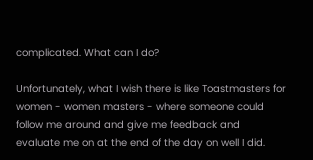complicated. What can I do?

Unfortunately, what I wish there is like Toastmasters for women - women masters - where someone could follow me around and give me feedback and evaluate me on at the end of the day on well I did.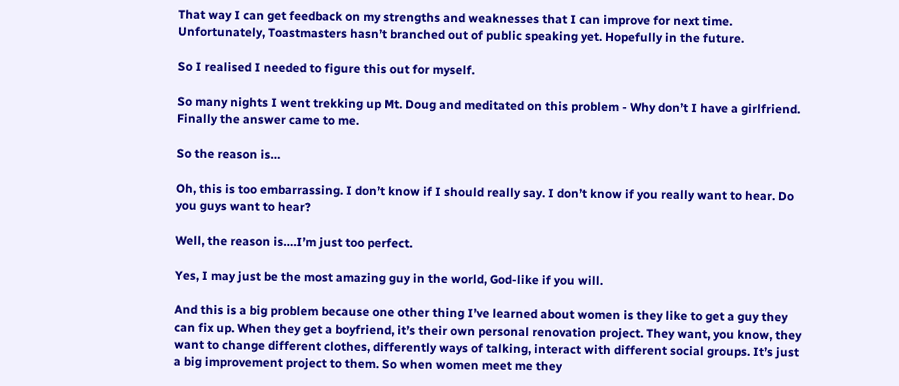That way I can get feedback on my strengths and weaknesses that I can improve for next time. Unfortunately, Toastmasters hasn’t branched out of public speaking yet. Hopefully in the future.

So I realised I needed to figure this out for myself.

So many nights I went trekking up Mt. Doug and meditated on this problem - Why don’t I have a girlfriend. Finally the answer came to me.

So the reason is…

Oh, this is too embarrassing. I don’t know if I should really say. I don’t know if you really want to hear. Do you guys want to hear?

Well, the reason is….I’m just too perfect.

Yes, I may just be the most amazing guy in the world, God-like if you will.

And this is a big problem because one other thing I’ve learned about women is they like to get a guy they can fix up. When they get a boyfriend, it’s their own personal renovation project. They want, you know, they want to change different clothes, differently ways of talking, interact with different social groups. It’s just a big improvement project to them. So when women meet me they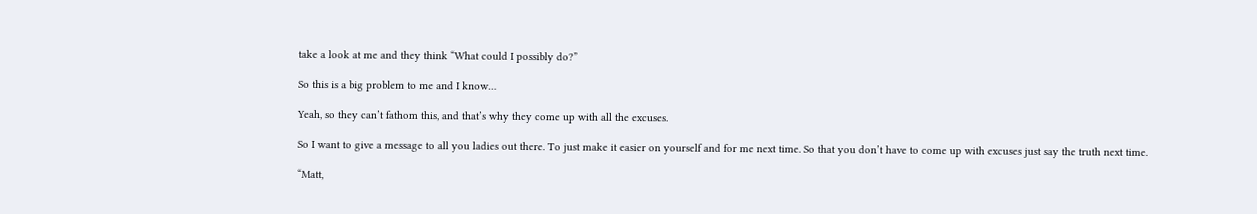take a look at me and they think “What could I possibly do?”

So this is a big problem to me and I know…

Yeah, so they can’t fathom this, and that’s why they come up with all the excuses.

So I want to give a message to all you ladies out there. To just make it easier on yourself and for me next time. So that you don’t have to come up with excuses just say the truth next time.

“Matt,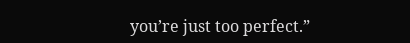you’re just too perfect.”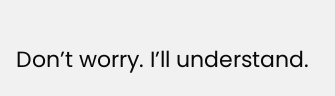Don’t worry. I’ll understand.